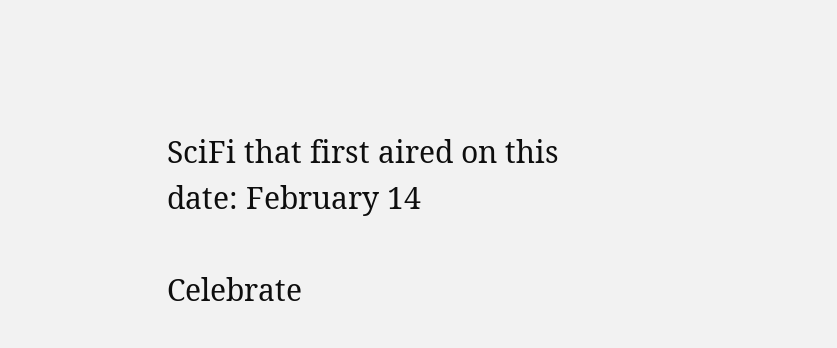SciFi that first aired on this date: February 14

Celebrate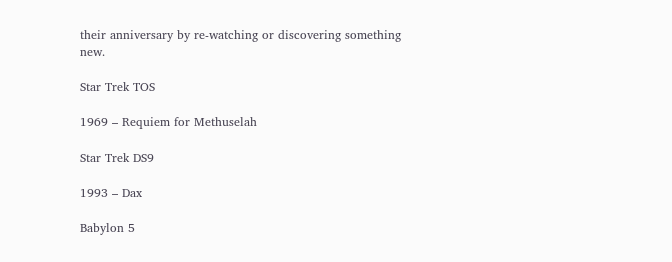their anniversary by re-watching or discovering something new.

Star Trek TOS

1969 – Requiem for Methuselah

Star Trek DS9

1993 – Dax

Babylon 5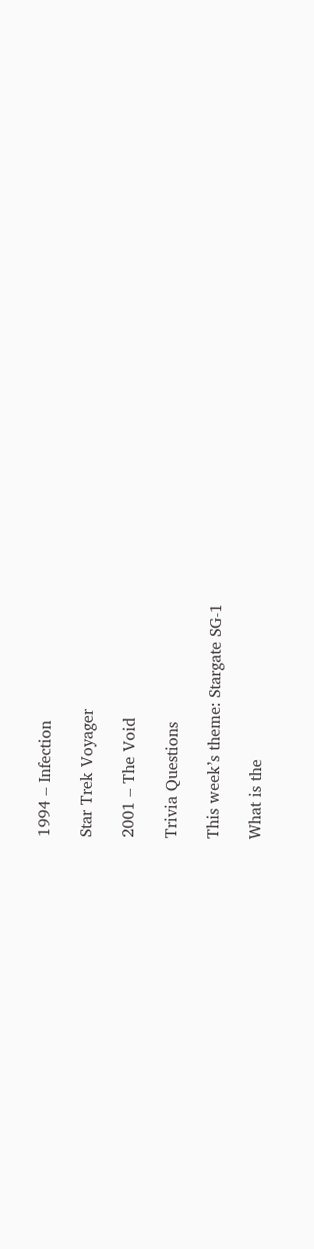1994 – Infection

Star Trek Voyager

2001 – The Void

Trivia Questions

This week’s theme: Stargate SG-1

What is the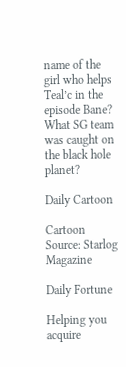name of the girl who helps Teal’c in the episode Bane?
What SG team was caught on the black hole planet?

Daily Cartoon

Cartoon Source: Starlog Magazine

Daily Fortune

Helping you acquire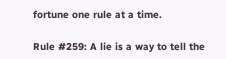fortune one rule at a time.

Rule #259: A lie is a way to tell the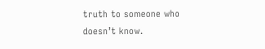truth to someone who doesn’t know.